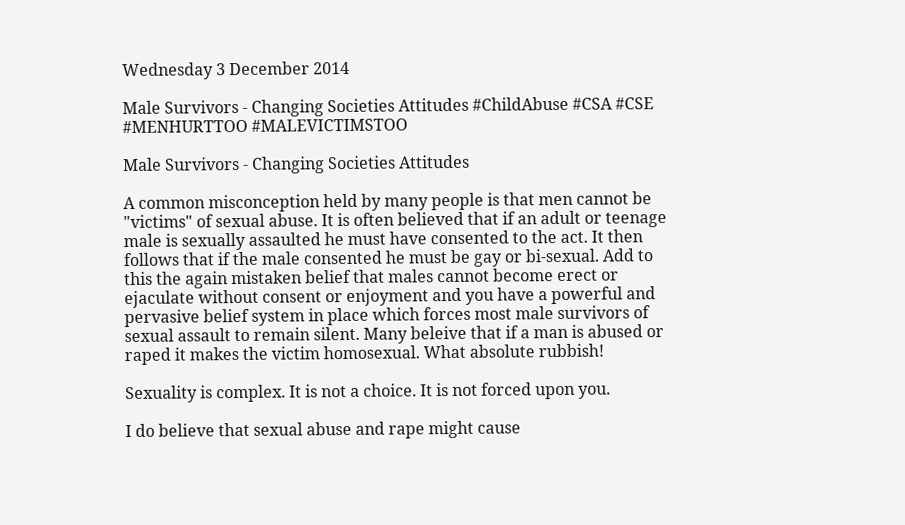Wednesday 3 December 2014

Male Survivors - Changing Societies Attitudes #ChildAbuse #CSA #CSE #MENHURTTOO #MALEVICTIMSTOO

Male Survivors - Changing Societies Attitudes

A common misconception held by many people is that men cannot be "victims" of sexual abuse. It is often believed that if an adult or teenage male is sexually assaulted he must have consented to the act. It then follows that if the male consented he must be gay or bi-sexual. Add to this the again mistaken belief that males cannot become erect or ejaculate without consent or enjoyment and you have a powerful and pervasive belief system in place which forces most male survivors of sexual assault to remain silent. Many beleive that if a man is abused or raped it makes the victim homosexual. What absolute rubbish!

Sexuality is complex. It is not a choice. It is not forced upon you.

I do believe that sexual abuse and rape might cause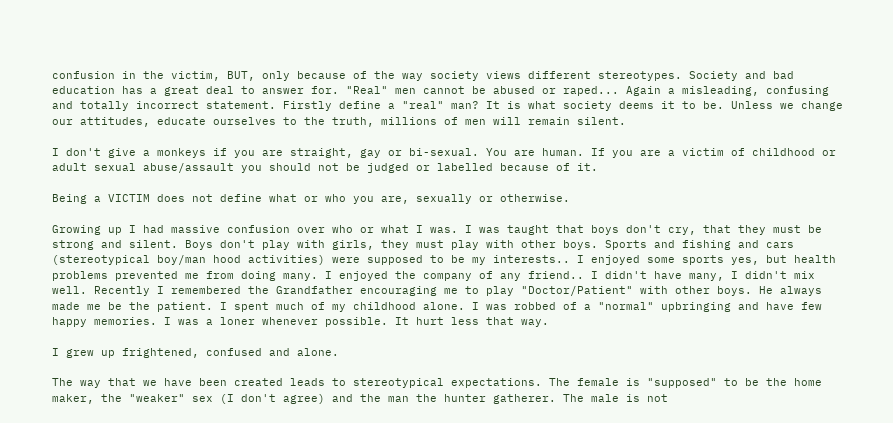confusion in the victim, BUT, only because of the way society views different stereotypes. Society and bad education has a great deal to answer for. "Real" men cannot be abused or raped... Again a misleading, confusing and totally incorrect statement. Firstly define a "real" man? It is what society deems it to be. Unless we change our attitudes, educate ourselves to the truth, millions of men will remain silent.

I don't give a monkeys if you are straight, gay or bi-sexual. You are human. If you are a victim of childhood or adult sexual abuse/assault you should not be judged or labelled because of it.

Being a VICTIM does not define what or who you are, sexually or otherwise.

Growing up I had massive confusion over who or what I was. I was taught that boys don't cry, that they must be strong and silent. Boys don't play with girls, they must play with other boys. Sports and fishing and cars (stereotypical boy/man hood activities) were supposed to be my interests.. I enjoyed some sports yes, but health problems prevented me from doing many. I enjoyed the company of any friend.. I didn't have many, I didn't mix well. Recently I remembered the Grandfather encouraging me to play "Doctor/Patient" with other boys. He always made me be the patient. I spent much of my childhood alone. I was robbed of a "normal" upbringing and have few happy memories. I was a loner whenever possible. It hurt less that way.

I grew up frightened, confused and alone.

The way that we have been created leads to stereotypical expectations. The female is "supposed" to be the home maker, the "weaker" sex (I don't agree) and the man the hunter gatherer. The male is not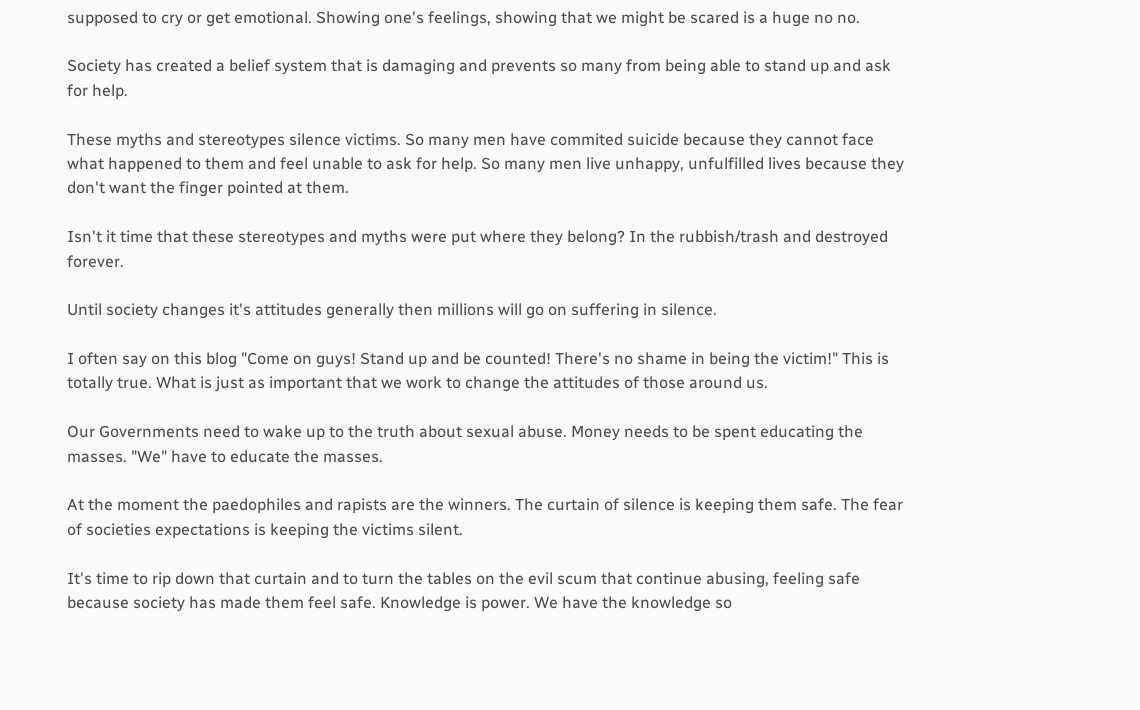supposed to cry or get emotional. Showing one's feelings, showing that we might be scared is a huge no no.

Society has created a belief system that is damaging and prevents so many from being able to stand up and ask for help.

These myths and stereotypes silence victims. So many men have commited suicide because they cannot face what happened to them and feel unable to ask for help. So many men live unhappy, unfulfilled lives because they don't want the finger pointed at them.

Isn't it time that these stereotypes and myths were put where they belong? In the rubbish/trash and destroyed forever.

Until society changes it's attitudes generally then millions will go on suffering in silence.

I often say on this blog "Come on guys! Stand up and be counted! There's no shame in being the victim!" This is totally true. What is just as important that we work to change the attitudes of those around us.

Our Governments need to wake up to the truth about sexual abuse. Money needs to be spent educating the masses. "We" have to educate the masses.

At the moment the paedophiles and rapists are the winners. The curtain of silence is keeping them safe. The fear of societies expectations is keeping the victims silent.

It's time to rip down that curtain and to turn the tables on the evil scum that continue abusing, feeling safe because society has made them feel safe. Knowledge is power. We have the knowledge so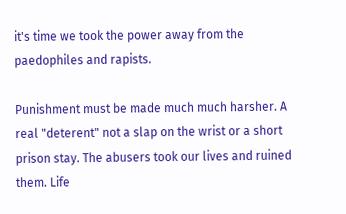it's time we took the power away from the paedophiles and rapists.

Punishment must be made much much harsher. A real "deterent" not a slap on the wrist or a short prison stay. The abusers took our lives and ruined them. Life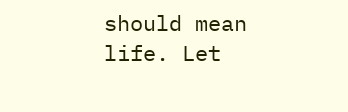should mean life. Let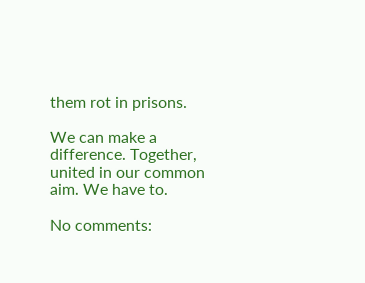them rot in prisons.

We can make a difference. Together, united in our common aim. We have to.

No comments: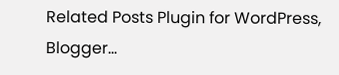Related Posts Plugin for WordPress, Blogger...